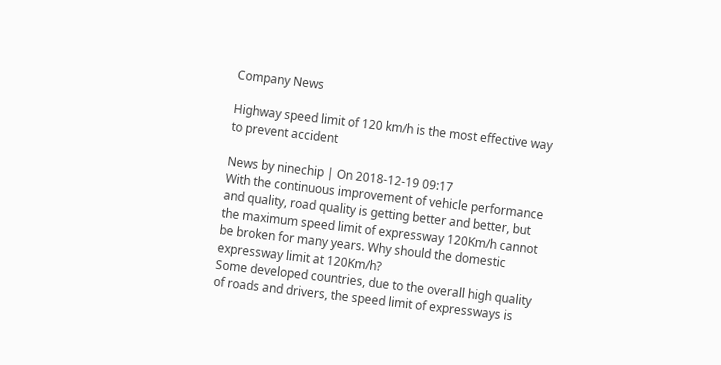Company News

Highway speed limit of 120 km/h is the most effective way to prevent accident

News by ninechip | On 2018-12-19 09:17
With the continuous improvement of vehicle performance and quality, road quality is getting better and better, but the maximum speed limit of expressway 120Km/h cannot be broken for many years. Why should the domestic expressway limit at 120Km/h?
Some developed countries, due to the overall high quality of roads and drivers, the speed limit of expressways is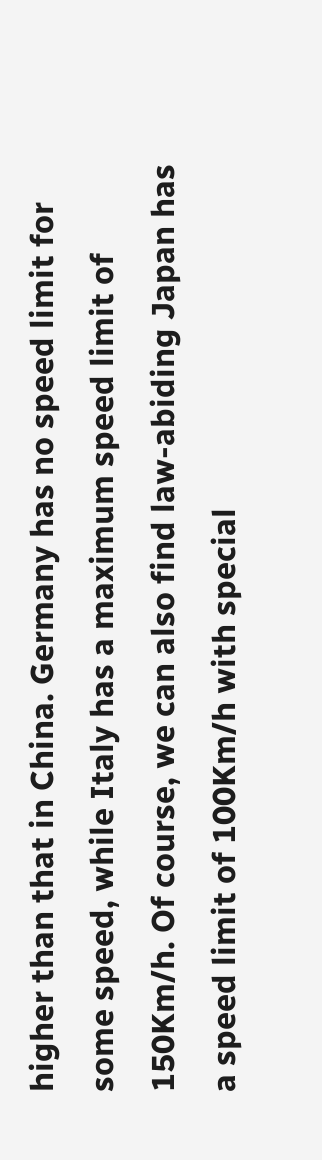higher than that in China. Germany has no speed limit for some speed, while Italy has a maximum speed limit of 150Km/h. Of course, we can also find law-abiding Japan has a speed limit of 100Km/h with special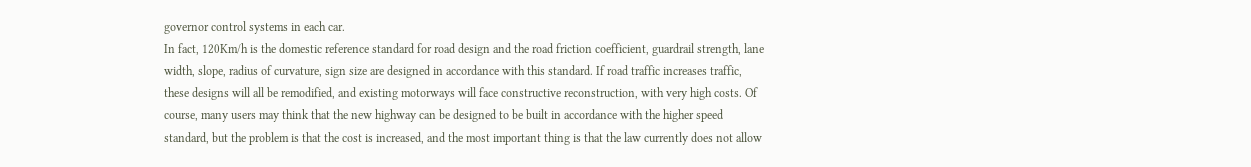governor control systems in each car.
In fact, 120Km/h is the domestic reference standard for road design and the road friction coefficient, guardrail strength, lane width, slope, radius of curvature, sign size are designed in accordance with this standard. If road traffic increases traffic, these designs will all be remodified, and existing motorways will face constructive reconstruction, with very high costs. Of course, many users may think that the new highway can be designed to be built in accordance with the higher speed standard, but the problem is that the cost is increased, and the most important thing is that the law currently does not allow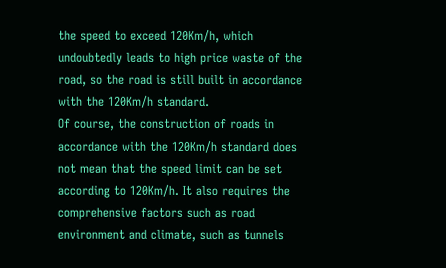the speed to exceed 120Km/h, which undoubtedly leads to high price waste of the road, so the road is still built in accordance with the 120Km/h standard.
Of course, the construction of roads in accordance with the 120Km/h standard does not mean that the speed limit can be set according to 120Km/h. It also requires the comprehensive factors such as road environment and climate, such as tunnels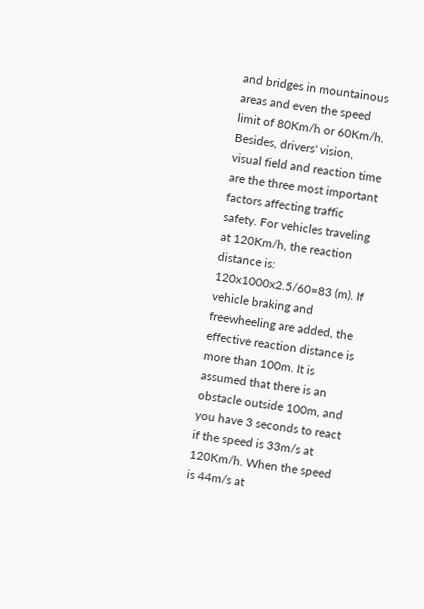and bridges in mountainous areas and even the speed limit of 80Km/h or 60Km/h.
Besides, drivers' vision, visual field and reaction time are the three most important factors affecting traffic safety. For vehicles traveling at 120Km/h, the reaction distance is: 120x1000x2.5/60=83 (m). If vehicle braking and freewheeling are added, the effective reaction distance is more than 100m. It is assumed that there is an obstacle outside 100m, and you have 3 seconds to react if the speed is 33m/s at 120Km/h. When the speed is 44m/s at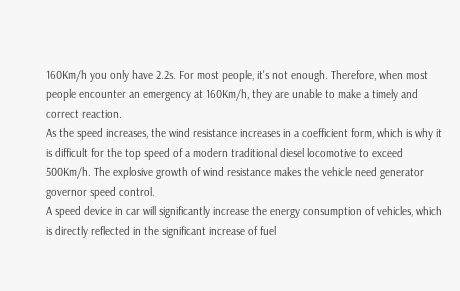160Km/h you only have 2.2s. For most people, it's not enough. Therefore, when most people encounter an emergency at 160Km/h, they are unable to make a timely and correct reaction.
As the speed increases, the wind resistance increases in a coefficient form, which is why it is difficult for the top speed of a modern traditional diesel locomotive to exceed 500Km/h. The explosive growth of wind resistance makes the vehicle need generator governor speed control.
A speed device in car will significantly increase the energy consumption of vehicles, which is directly reflected in the significant increase of fuel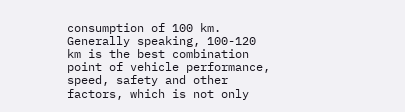consumption of 100 km. Generally speaking, 100-120 km is the best combination point of vehicle performance, speed, safety and other factors, which is not only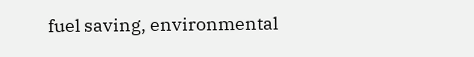fuel saving, environmental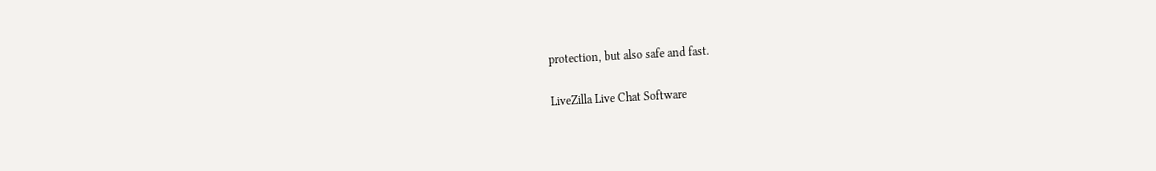protection, but also safe and fast.

LiveZilla Live Chat Software